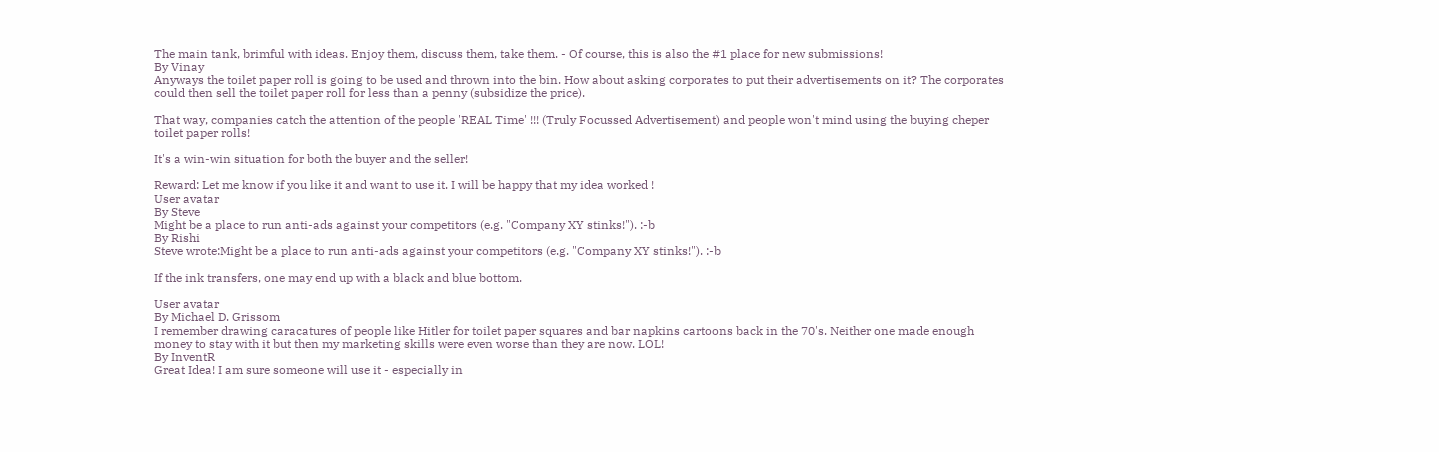The main tank, brimful with ideas. Enjoy them, discuss them, take them. - Of course, this is also the #1 place for new submissions!
By Vinay
Anyways the toilet paper roll is going to be used and thrown into the bin. How about asking corporates to put their advertisements on it? The corporates could then sell the toilet paper roll for less than a penny (subsidize the price).

That way, companies catch the attention of the people 'REAL Time' !!! (Truly Focussed Advertisement) and people won't mind using the buying cheper toilet paper rolls!

It's a win-win situation for both the buyer and the seller!

Reward: Let me know if you like it and want to use it. I will be happy that my idea worked !
User avatar
By Steve
Might be a place to run anti-ads against your competitors (e.g. "Company XY stinks!"). :-b
By Rishi
Steve wrote:Might be a place to run anti-ads against your competitors (e.g. "Company XY stinks!"). :-b

If the ink transfers, one may end up with a black and blue bottom.

User avatar
By Michael D. Grissom
I remember drawing caracatures of people like Hitler for toilet paper squares and bar napkins cartoons back in the 70's. Neither one made enough money to stay with it but then my marketing skills were even worse than they are now. LOL!
By InventR
Great Idea! I am sure someone will use it - especially in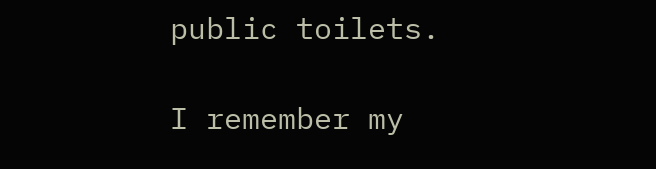public toilets.

I remember my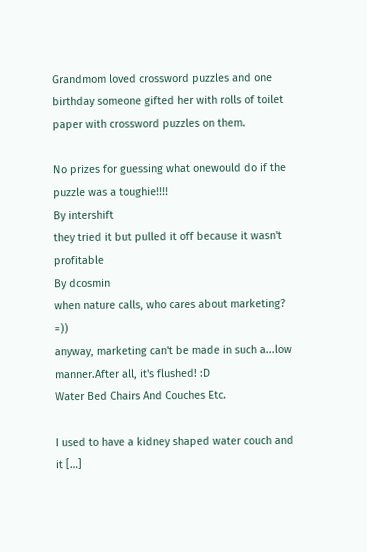Grandmom loved crossword puzzles and one birthday someone gifted her with rolls of toilet paper with crossword puzzles on them.

No prizes for guessing what onewould do if the puzzle was a toughie!!!!
By intershift
they tried it but pulled it off because it wasn't profitable
By dcosmin
when nature calls, who cares about marketing? =))
anyway, marketing can't be made in such a...low manner.After all, it's flushed! :D
Water Bed Chairs And Couches Etc.

I used to have a kidney shaped water couch and it […]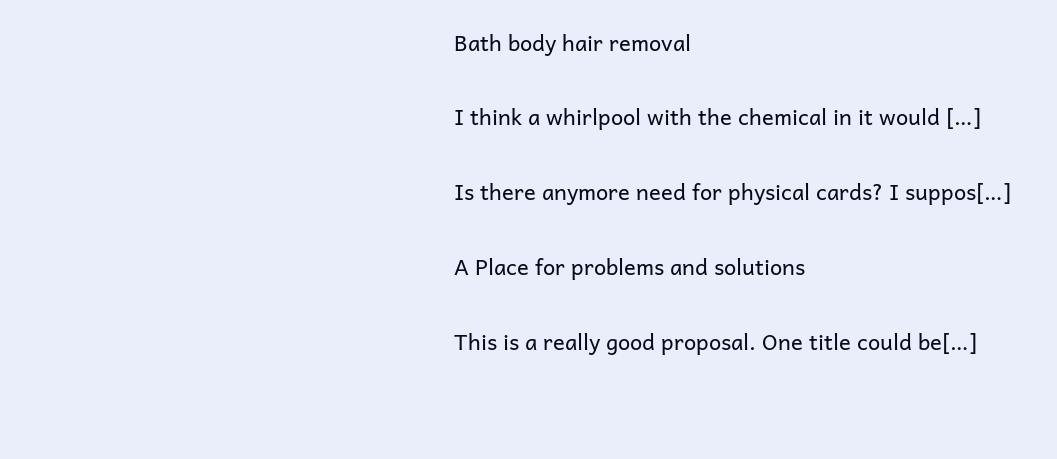Bath body hair removal

I think a whirlpool with the chemical in it would […]

Is there anymore need for physical cards? I suppos[…]

A Place for problems and solutions

This is a really good proposal. One title could be[…]